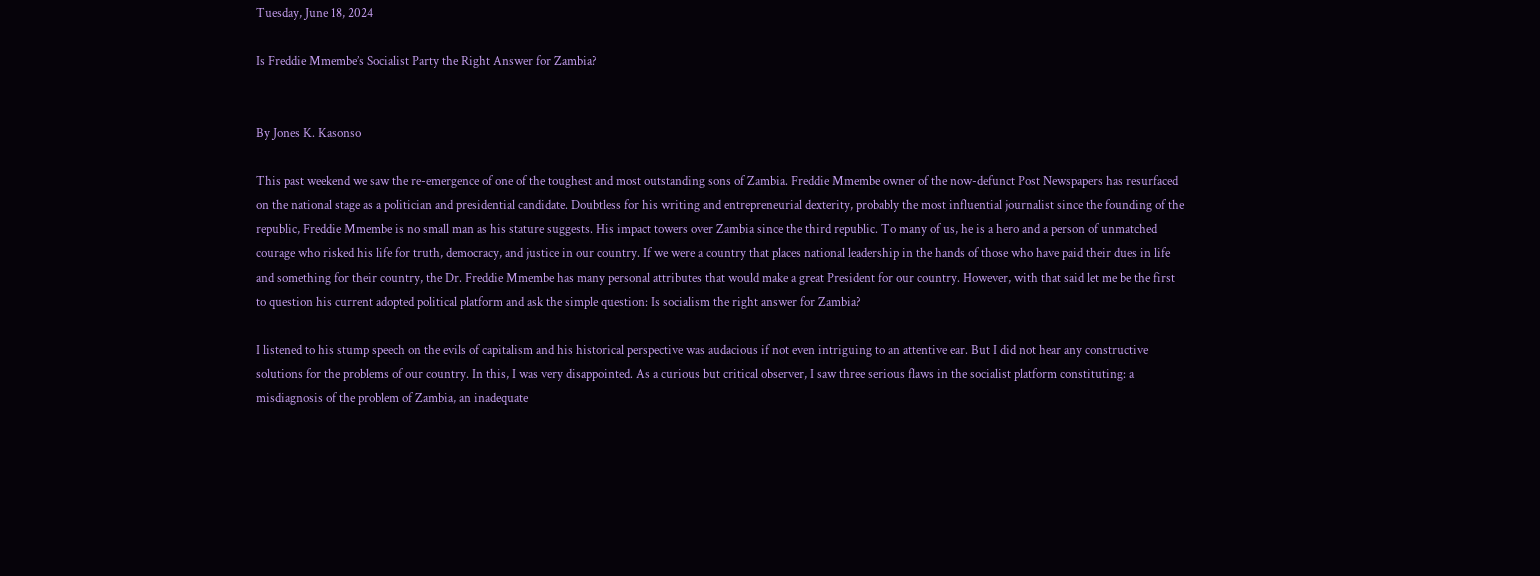Tuesday, June 18, 2024

Is Freddie Mmembe’s Socialist Party the Right Answer for Zambia?


By Jones K. Kasonso

This past weekend we saw the re-emergence of one of the toughest and most outstanding sons of Zambia. Freddie Mmembe owner of the now-defunct Post Newspapers has resurfaced on the national stage as a politician and presidential candidate. Doubtless for his writing and entrepreneurial dexterity, probably the most influential journalist since the founding of the republic, Freddie Mmembe is no small man as his stature suggests. His impact towers over Zambia since the third republic. To many of us, he is a hero and a person of unmatched courage who risked his life for truth, democracy, and justice in our country. If we were a country that places national leadership in the hands of those who have paid their dues in life and something for their country, the Dr. Freddie Mmembe has many personal attributes that would make a great President for our country. However, with that said let me be the first to question his current adopted political platform and ask the simple question: Is socialism the right answer for Zambia?

I listened to his stump speech on the evils of capitalism and his historical perspective was audacious if not even intriguing to an attentive ear. But I did not hear any constructive solutions for the problems of our country. In this, I was very disappointed. As a curious but critical observer, I saw three serious flaws in the socialist platform constituting: a misdiagnosis of the problem of Zambia, an inadequate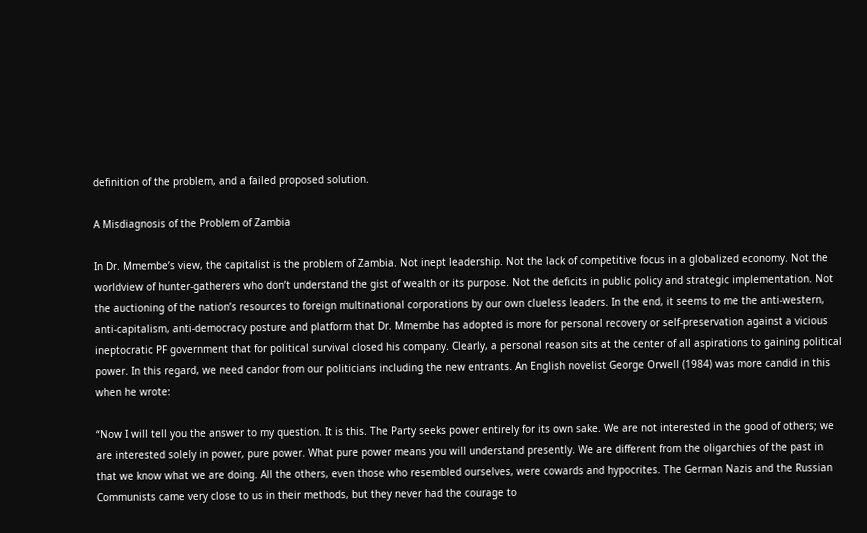definition of the problem, and a failed proposed solution.

A Misdiagnosis of the Problem of Zambia

In Dr. Mmembe’s view, the capitalist is the problem of Zambia. Not inept leadership. Not the lack of competitive focus in a globalized economy. Not the worldview of hunter-gatherers who don’t understand the gist of wealth or its purpose. Not the deficits in public policy and strategic implementation. Not the auctioning of the nation’s resources to foreign multinational corporations by our own clueless leaders. In the end, it seems to me the anti-western, anti-capitalism, anti-democracy posture and platform that Dr. Mmembe has adopted is more for personal recovery or self-preservation against a vicious ineptocratic PF government that for political survival closed his company. Clearly, a personal reason sits at the center of all aspirations to gaining political power. In this regard, we need candor from our politicians including the new entrants. An English novelist George Orwell (1984) was more candid in this when he wrote:

“Now I will tell you the answer to my question. It is this. The Party seeks power entirely for its own sake. We are not interested in the good of others; we are interested solely in power, pure power. What pure power means you will understand presently. We are different from the oligarchies of the past in that we know what we are doing. All the others, even those who resembled ourselves, were cowards and hypocrites. The German Nazis and the Russian Communists came very close to us in their methods, but they never had the courage to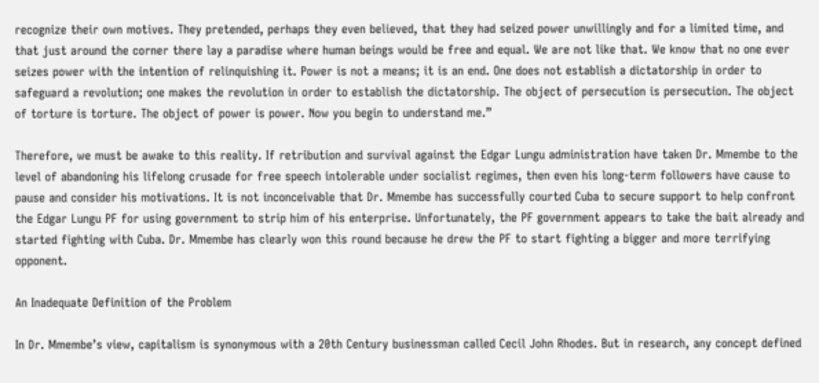recognize their own motives. They pretended, perhaps they even believed, that they had seized power unwillingly and for a limited time, and that just around the corner there lay a paradise where human beings would be free and equal. We are not like that. We know that no one ever seizes power with the intention of relinquishing it. Power is not a means; it is an end. One does not establish a dictatorship in order to safeguard a revolution; one makes the revolution in order to establish the dictatorship. The object of persecution is persecution. The object of torture is torture. The object of power is power. Now you begin to understand me.”

Therefore, we must be awake to this reality. If retribution and survival against the Edgar Lungu administration have taken Dr. Mmembe to the level of abandoning his lifelong crusade for free speech intolerable under socialist regimes, then even his long-term followers have cause to pause and consider his motivations. It is not inconceivable that Dr. Mmembe has successfully courted Cuba to secure support to help confront the Edgar Lungu PF for using government to strip him of his enterprise. Unfortunately, the PF government appears to take the bait already and started fighting with Cuba. Dr. Mmembe has clearly won this round because he drew the PF to start fighting a bigger and more terrifying opponent.

An Inadequate Definition of the Problem

In Dr. Mmembe’s view, capitalism is synonymous with a 20th Century businessman called Cecil John Rhodes. But in research, any concept defined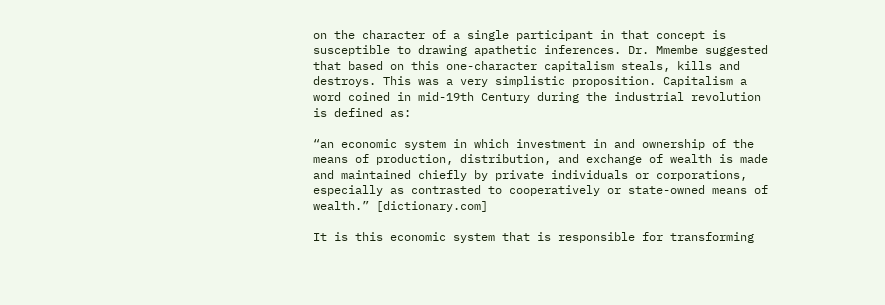on the character of a single participant in that concept is susceptible to drawing apathetic inferences. Dr. Mmembe suggested that based on this one-character capitalism steals, kills and destroys. This was a very simplistic proposition. Capitalism a word coined in mid-19th Century during the industrial revolution is defined as:

“an economic system in which investment in and ownership of the means of production, distribution, and exchange of wealth is made and maintained chiefly by private individuals or corporations, especially as contrasted to cooperatively or state-owned means of wealth.” [dictionary.com]

It is this economic system that is responsible for transforming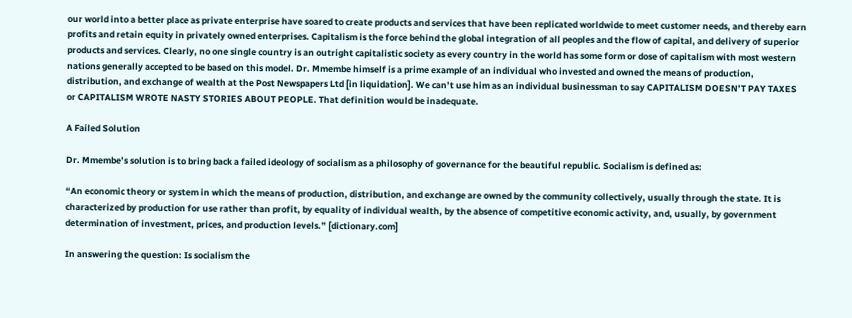our world into a better place as private enterprise have soared to create products and services that have been replicated worldwide to meet customer needs, and thereby earn profits and retain equity in privately owned enterprises. Capitalism is the force behind the global integration of all peoples and the flow of capital, and delivery of superior products and services. Clearly, no one single country is an outright capitalistic society as every country in the world has some form or dose of capitalism with most western nations generally accepted to be based on this model. Dr. Mmembe himself is a prime example of an individual who invested and owned the means of production, distribution, and exchange of wealth at the Post Newspapers Ltd [in liquidation]. We can’t use him as an individual businessman to say CAPITALISM DOESN’T PAY TAXES or CAPITALISM WROTE NASTY STORIES ABOUT PEOPLE. That definition would be inadequate.

A Failed Solution

Dr. Mmembe’s solution is to bring back a failed ideology of socialism as a philosophy of governance for the beautiful republic. Socialism is defined as:

“An economic theory or system in which the means of production, distribution, and exchange are owned by the community collectively, usually through the state. It is characterized by production for use rather than profit, by equality of individual wealth, by the absence of competitive economic activity, and, usually, by government determination of investment, prices, and production levels.” [dictionary.com]

In answering the question: Is socialism the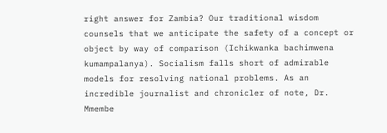right answer for Zambia? Our traditional wisdom counsels that we anticipate the safety of a concept or object by way of comparison (Ichikwanka bachimwena kumampalanya). Socialism falls short of admirable models for resolving national problems. As an incredible journalist and chronicler of note, Dr. Mmembe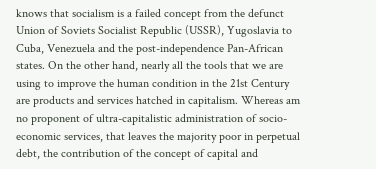knows that socialism is a failed concept from the defunct Union of Soviets Socialist Republic (USSR), Yugoslavia to Cuba, Venezuela and the post-independence Pan-African states. On the other hand, nearly all the tools that we are using to improve the human condition in the 21st Century are products and services hatched in capitalism. Whereas am no proponent of ultra-capitalistic administration of socio-economic services, that leaves the majority poor in perpetual debt, the contribution of the concept of capital and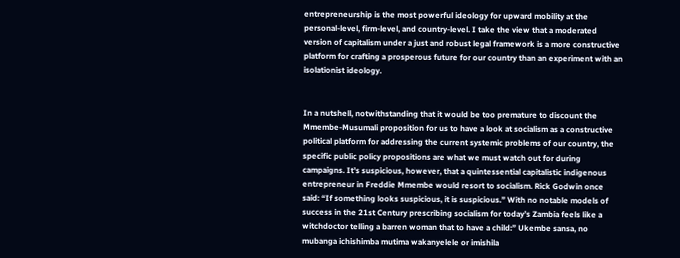entrepreneurship is the most powerful ideology for upward mobility at the personal-level, firm-level, and country-level. I take the view that a moderated version of capitalism under a just and robust legal framework is a more constructive platform for crafting a prosperous future for our country than an experiment with an isolationist ideology.


In a nutshell, notwithstanding that it would be too premature to discount the Mmembe-Musumali proposition for us to have a look at socialism as a constructive political platform for addressing the current systemic problems of our country, the specific public policy propositions are what we must watch out for during campaigns. It’s suspicious, however, that a quintessential capitalistic indigenous entrepreneur in Freddie Mmembe would resort to socialism. Rick Godwin once said: “If something looks suspicious, it is suspicious.” With no notable models of success in the 21st Century prescribing socialism for today’s Zambia feels like a witchdoctor telling a barren woman that to have a child:” Ukembe sansa, no mubanga ichishimba mutima wakanyelele or imishila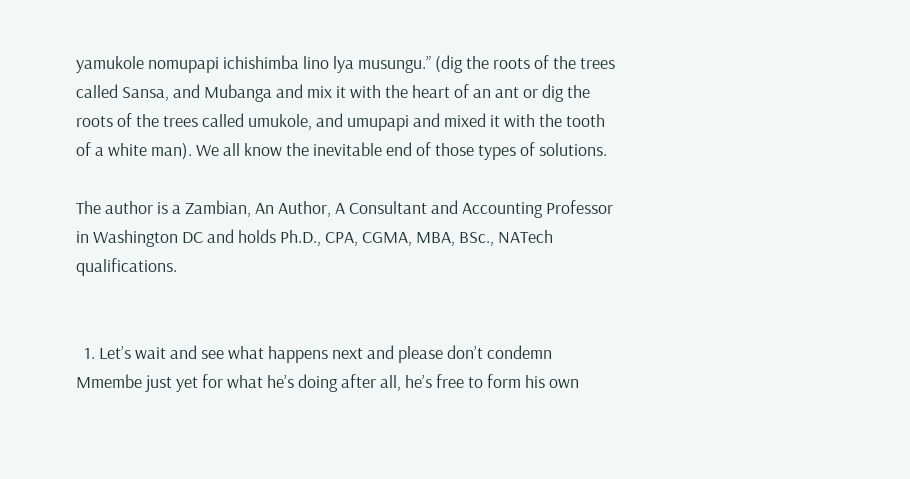yamukole nomupapi ichishimba lino lya musungu.” (dig the roots of the trees called Sansa, and Mubanga and mix it with the heart of an ant or dig the roots of the trees called umukole, and umupapi and mixed it with the tooth of a white man). We all know the inevitable end of those types of solutions.

The author is a Zambian, An Author, A Consultant and Accounting Professor in Washington DC and holds Ph.D., CPA, CGMA, MBA, BSc., NATech qualifications.


  1. Let’s wait and see what happens next and please don’t condemn Mmembe just yet for what he’s doing after all, he’s free to form his own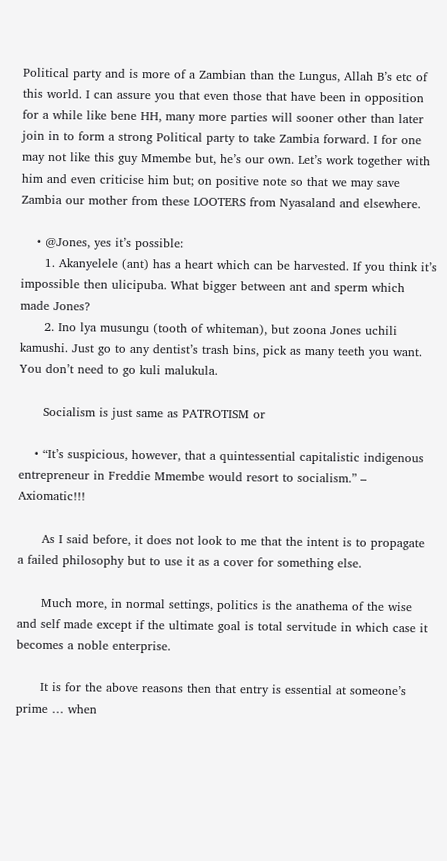Political party and is more of a Zambian than the Lungus, Allah B’s etc of this world. I can assure you that even those that have been in opposition for a while like bene HH, many more parties will sooner other than later join in to form a strong Political party to take Zambia forward. I for one may not like this guy Mmembe but, he’s our own. Let’s work together with him and even criticise him but; on positive note so that we may save Zambia our mother from these LOOTERS from Nyasaland and elsewhere.

    • @Jones, yes it’s possible:
      1. Akanyelele (ant) has a heart which can be harvested. If you think it’s impossible then ulicipuba. What bigger between ant and sperm which made Jones?
      2. Ino lya musungu (tooth of whiteman), but zoona Jones uchili kamushi. Just go to any dentist’s trash bins, pick as many teeth you want. You don’t need to go kuli malukula.

      Socialism is just same as PATROTISM or

    • “It’s suspicious, however, that a quintessential capitalistic indigenous entrepreneur in Freddie Mmembe would resort to socialism.” – Axiomatic!!!

      As I said before, it does not look to me that the intent is to propagate a failed philosophy but to use it as a cover for something else.

      Much more, in normal settings, politics is the anathema of the wise and self made except if the ultimate goal is total servitude in which case it becomes a noble enterprise.

      It is for the above reasons then that entry is essential at someone’s prime … when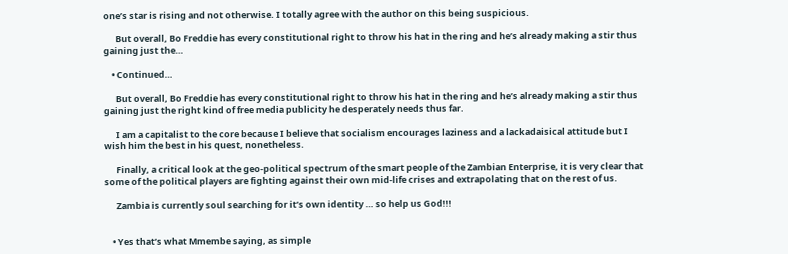one’s star is rising and not otherwise. I totally agree with the author on this being suspicious.

      But overall, Bo Freddie has every constitutional right to throw his hat in the ring and he’s already making a stir thus gaining just the…

    • Continued…

      But overall, Bo Freddie has every constitutional right to throw his hat in the ring and he’s already making a stir thus gaining just the right kind of free media publicity he desperately needs thus far.

      I am a capitalist to the core because I believe that socialism encourages laziness and a lackadaisical attitude but I wish him the best in his quest, nonetheless.

      Finally, a critical look at the geo-political spectrum of the smart people of the Zambian Enterprise, it is very clear that some of the political players are fighting against their own mid-life crises and extrapolating that on the rest of us.

      Zambia is currently soul searching for it’s own identity … so help us God!!!


    • Yes that’s what Mmembe saying, as simple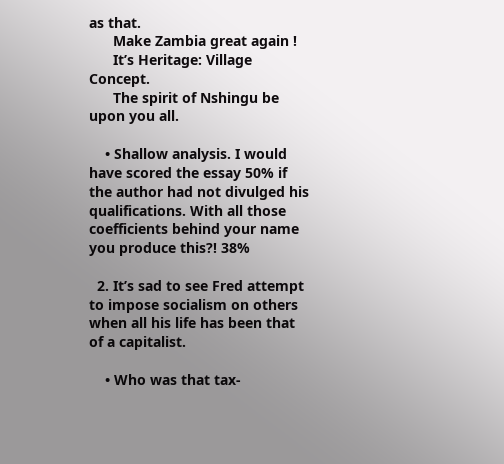as that.
      Make Zambia great again !
      It’s Heritage: Village Concept.
      The spirit of Nshingu be upon you all.

    • Shallow analysis. I would have scored the essay 50% if the author had not divulged his qualifications. With all those coefficients behind your name you produce this?! 38%

  2. It’s sad to see Fred attempt to impose socialism on others when all his life has been that of a capitalist.

    • Who was that tax-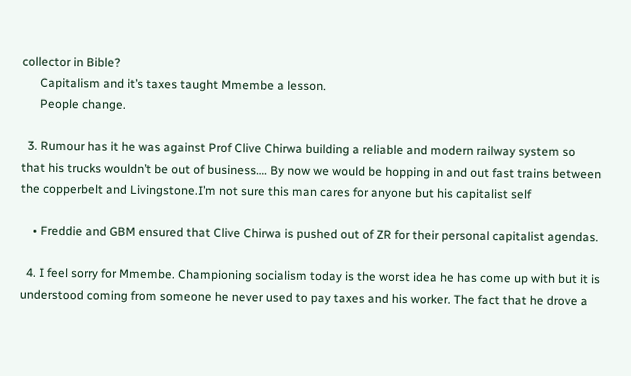collector in Bible?
      Capitalism and it’s taxes taught Mmembe a lesson.
      People change.

  3. Rumour has it he was against Prof Clive Chirwa building a reliable and modern railway system so that his trucks wouldn’t be out of business…. By now we would be hopping in and out fast trains between the copperbelt and Livingstone.I’m not sure this man cares for anyone but his capitalist self

    • Freddie and GBM ensured that Clive Chirwa is pushed out of ZR for their personal capitalist agendas.

  4. I feel sorry for Mmembe. Championing socialism today is the worst idea he has come up with but it is understood coming from someone he never used to pay taxes and his worker. The fact that he drove a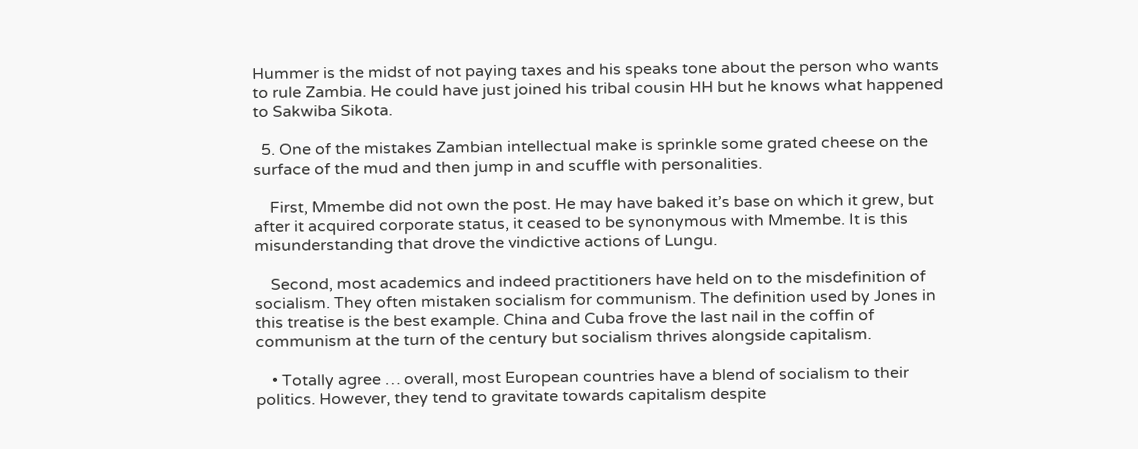Hummer is the midst of not paying taxes and his speaks tone about the person who wants to rule Zambia. He could have just joined his tribal cousin HH but he knows what happened to Sakwiba Sikota.

  5. One of the mistakes Zambian intellectual make is sprinkle some grated cheese on the surface of the mud and then jump in and scuffle with personalities.

    First, Mmembe did not own the post. He may have baked it’s base on which it grew, but after it acquired corporate status, it ceased to be synonymous with Mmembe. It is this misunderstanding that drove the vindictive actions of Lungu.

    Second, most academics and indeed practitioners have held on to the misdefinition of socialism. They often mistaken socialism for communism. The definition used by Jones in this treatise is the best example. China and Cuba frove the last nail in the coffin of communism at the turn of the century but socialism thrives alongside capitalism.

    • Totally agree … overall, most European countries have a blend of socialism to their politics. However, they tend to gravitate towards capitalism despite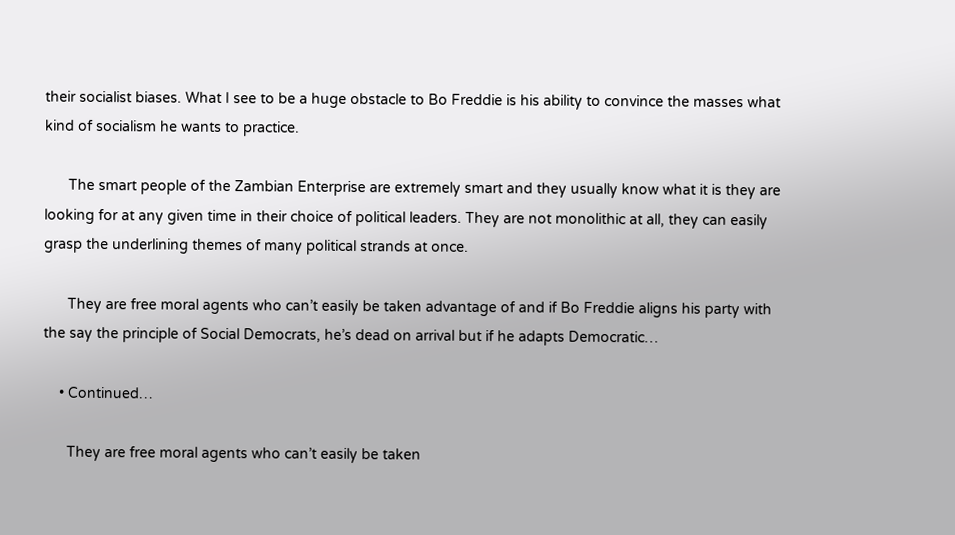their socialist biases. What I see to be a huge obstacle to Bo Freddie is his ability to convince the masses what kind of socialism he wants to practice.

      The smart people of the Zambian Enterprise are extremely smart and they usually know what it is they are looking for at any given time in their choice of political leaders. They are not monolithic at all, they can easily grasp the underlining themes of many political strands at once.

      They are free moral agents who can’t easily be taken advantage of and if Bo Freddie aligns his party with the say the principle of Social Democrats, he’s dead on arrival but if he adapts Democratic…

    • Continued…

      They are free moral agents who can’t easily be taken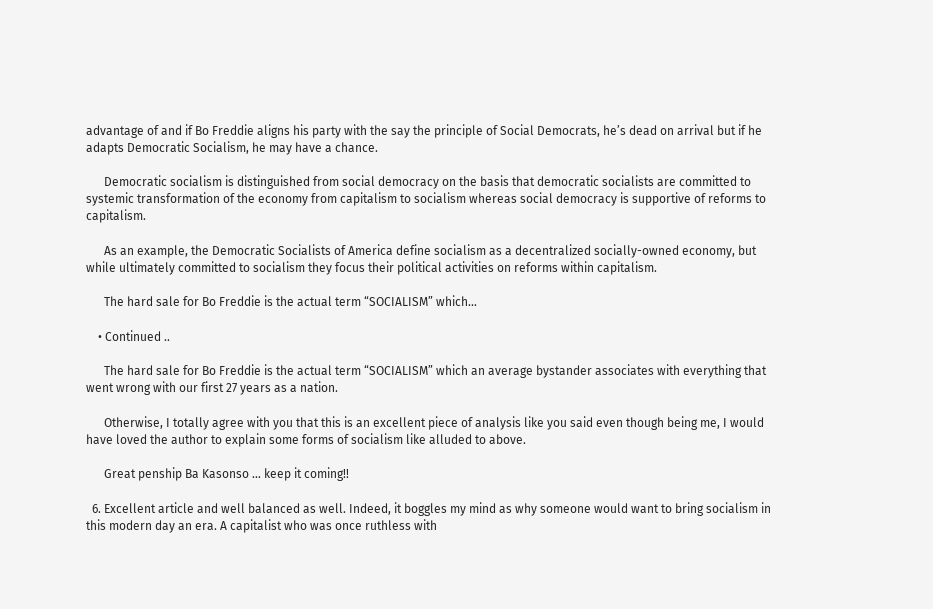advantage of and if Bo Freddie aligns his party with the say the principle of Social Democrats, he’s dead on arrival but if he adapts Democratic Socialism, he may have a chance.

      Democratic socialism is distinguished from social democracy on the basis that democratic socialists are committed to systemic transformation of the economy from capitalism to socialism whereas social democracy is supportive of reforms to capitalism.

      As an example, the Democratic Socialists of America define socialism as a decentralized socially-owned economy, but while ultimately committed to socialism they focus their political activities on reforms within capitalism.

      The hard sale for Bo Freddie is the actual term “SOCIALISM” which…

    • Continued ..

      The hard sale for Bo Freddie is the actual term “SOCIALISM” which an average bystander associates with everything that went wrong with our first 27 years as a nation.

      Otherwise, I totally agree with you that this is an excellent piece of analysis like you said even though being me, I would have loved the author to explain some forms of socialism like alluded to above.

      Great penship Ba Kasonso … keep it coming!!

  6. Excellent article and well balanced as well. Indeed, it boggles my mind as why someone would want to bring socialism in this modern day an era. A capitalist who was once ruthless with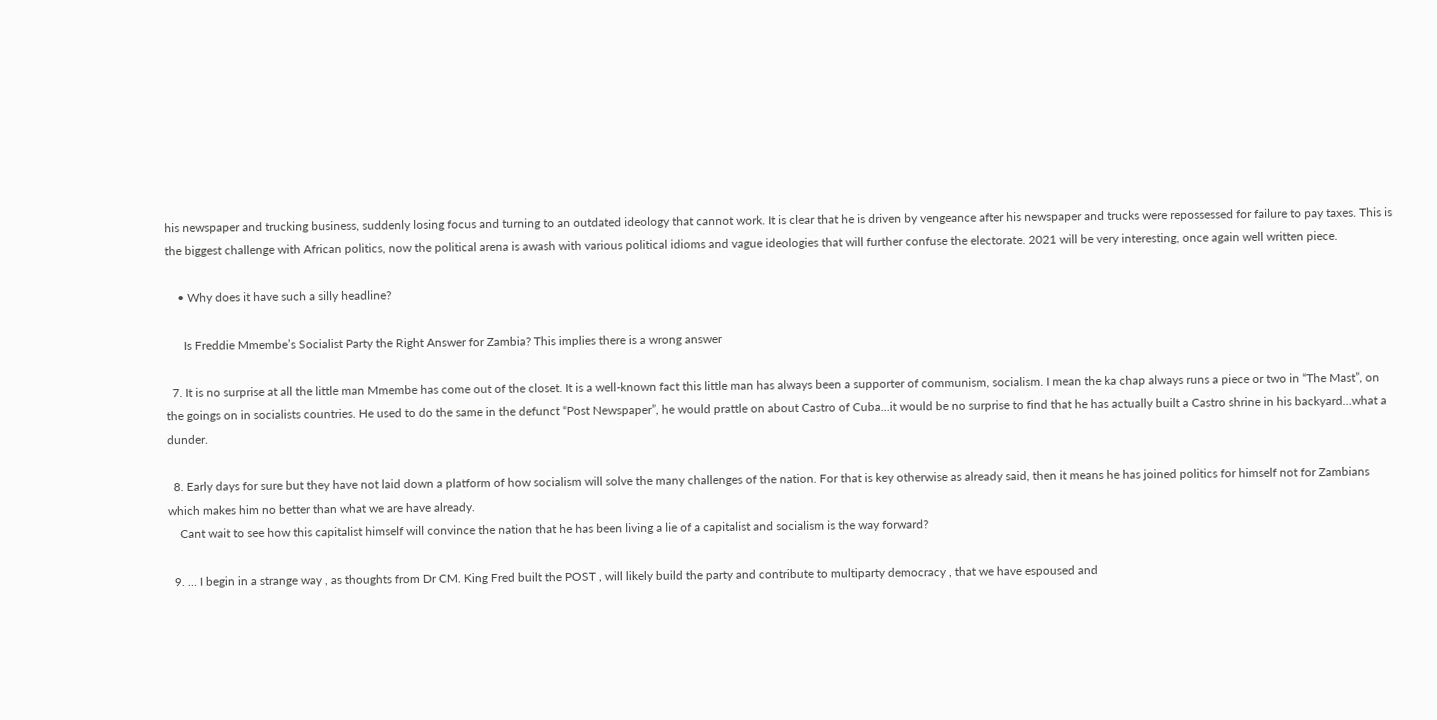his newspaper and trucking business, suddenly losing focus and turning to an outdated ideology that cannot work. It is clear that he is driven by vengeance after his newspaper and trucks were repossessed for failure to pay taxes. This is the biggest challenge with African politics, now the political arena is awash with various political idioms and vague ideologies that will further confuse the electorate. 2021 will be very interesting, once again well written piece.

    • Why does it have such a silly headline?

      Is Freddie Mmembe’s Socialist Party the Right Answer for Zambia? This implies there is a wrong answer

  7. It is no surprise at all the little man Mmembe has come out of the closet. It is a well-known fact this little man has always been a supporter of communism, socialism. I mean the ka chap always runs a piece or two in “The Mast”, on the goings on in socialists countries. He used to do the same in the defunct “Post Newspaper”, he would prattle on about Castro of Cuba…it would be no surprise to find that he has actually built a Castro shrine in his backyard…what a dunder.

  8. Early days for sure but they have not laid down a platform of how socialism will solve the many challenges of the nation. For that is key otherwise as already said, then it means he has joined politics for himself not for Zambians which makes him no better than what we are have already.
    Cant wait to see how this capitalist himself will convince the nation that he has been living a lie of a capitalist and socialism is the way forward?

  9. … I begin in a strange way , as thoughts from Dr CM. King Fred built the POST , will likely build the party and contribute to multiparty democracy , that we have espoused and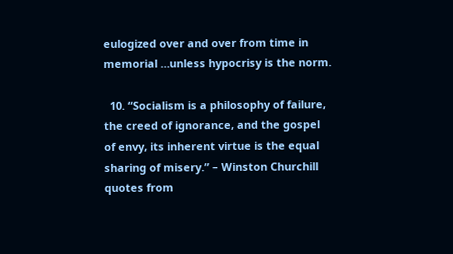eulogized over and over from time in memorial …unless hypocrisy is the norm.

  10. “Socialism is a philosophy of failure, the creed of ignorance, and the gospel of envy, its inherent virtue is the equal sharing of misery.” – Winston Churchill quotes from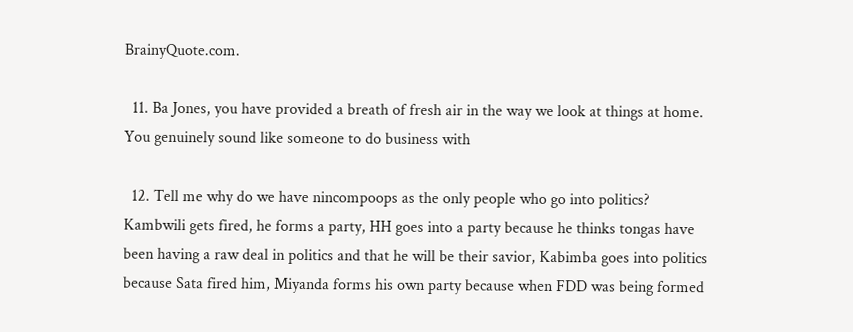BrainyQuote.com.

  11. Ba Jones, you have provided a breath of fresh air in the way we look at things at home. You genuinely sound like someone to do business with

  12. Tell me why do we have nincompoops as the only people who go into politics? Kambwili gets fired, he forms a party, HH goes into a party because he thinks tongas have been having a raw deal in politics and that he will be their savior, Kabimba goes into politics because Sata fired him, Miyanda forms his own party because when FDD was being formed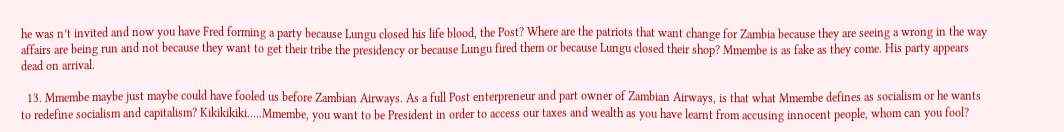he was n’t invited and now you have Fred forming a party because Lungu closed his life blood, the Post? Where are the patriots that want change for Zambia because they are seeing a wrong in the way affairs are being run and not because they want to get their tribe the presidency or because Lungu fired them or because Lungu closed their shop? Mmembe is as fake as they come. His party appears dead on arrival.

  13. Mmembe maybe just maybe could have fooled us before Zambian Airways. As a full Post enterpreneur and part owner of Zambian Airways, is that what Mmembe defines as socialism or he wants to redefine socialism and capitalism? Kikikikiki…..Mmembe, you want to be President in order to access our taxes and wealth as you have learnt from accusing innocent people, whom can you fool?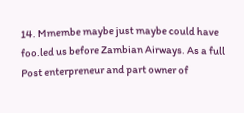14. Mmembe maybe just maybe could have foo.led us before Zambian Airways. As a full Post enterpreneur and part owner of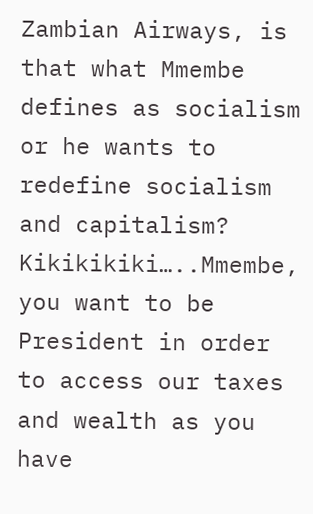Zambian Airways, is that what Mmembe defines as socialism or he wants to redefine socialism and capitalism? Kikikikiki…..Mmembe, you want to be President in order to access our taxes and wealth as you have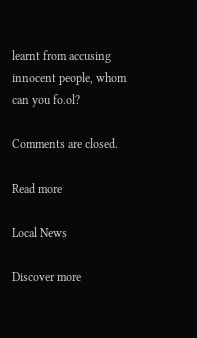learnt from accusing innocent people, whom can you fo.ol?

Comments are closed.

Read more

Local News

Discover more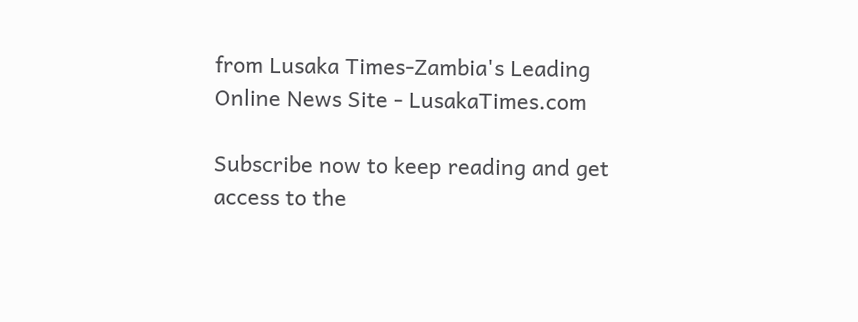from Lusaka Times-Zambia's Leading Online News Site - LusakaTimes.com

Subscribe now to keep reading and get access to the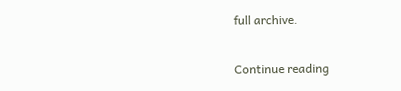full archive.

Continue reading